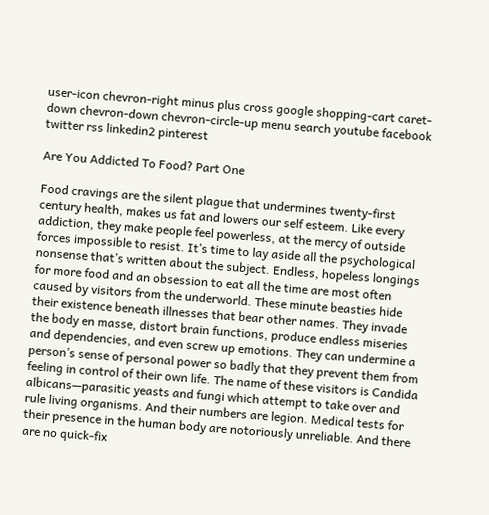user-icon chevron-right minus plus cross google shopping-cart caret-down chevron-down chevron-circle-up menu search youtube facebook twitter rss linkedin2 pinterest

Are You Addicted To Food? Part One

Food cravings are the silent plague that undermines twenty-first century health, makes us fat and lowers our self esteem. Like every addiction, they make people feel powerless, at the mercy of outside forces impossible to resist. It’s time to lay aside all the psychological nonsense that’s written about the subject. Endless, hopeless longings for more food and an obsession to eat all the time are most often caused by visitors from the underworld. These minute beasties hide their existence beneath illnesses that bear other names. They invade the body en masse, distort brain functions, produce endless miseries and dependencies, and even screw up emotions. They can undermine a person’s sense of personal power so badly that they prevent them from feeling in control of their own life. The name of these visitors is Candida albicans—parasitic yeasts and fungi which attempt to take over and rule living organisms. And their numbers are legion. Medical tests for their presence in the human body are notoriously unreliable. And there are no quick-fix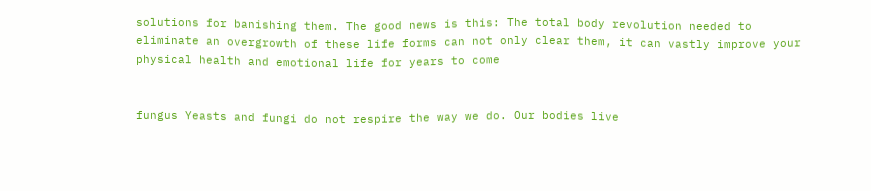solutions for banishing them. The good news is this: The total body revolution needed to eliminate an overgrowth of these life forms can not only clear them, it can vastly improve your physical health and emotional life for years to come


fungus Yeasts and fungi do not respire the way we do. Our bodies live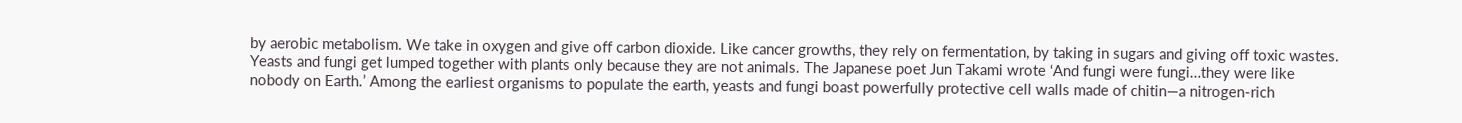by aerobic metabolism. We take in oxygen and give off carbon dioxide. Like cancer growths, they rely on fermentation, by taking in sugars and giving off toxic wastes. Yeasts and fungi get lumped together with plants only because they are not animals. The Japanese poet Jun Takami wrote ‘And fungi were fungi…they were like nobody on Earth.’ Among the earliest organisms to populate the earth, yeasts and fungi boast powerfully protective cell walls made of chitin—a nitrogen-rich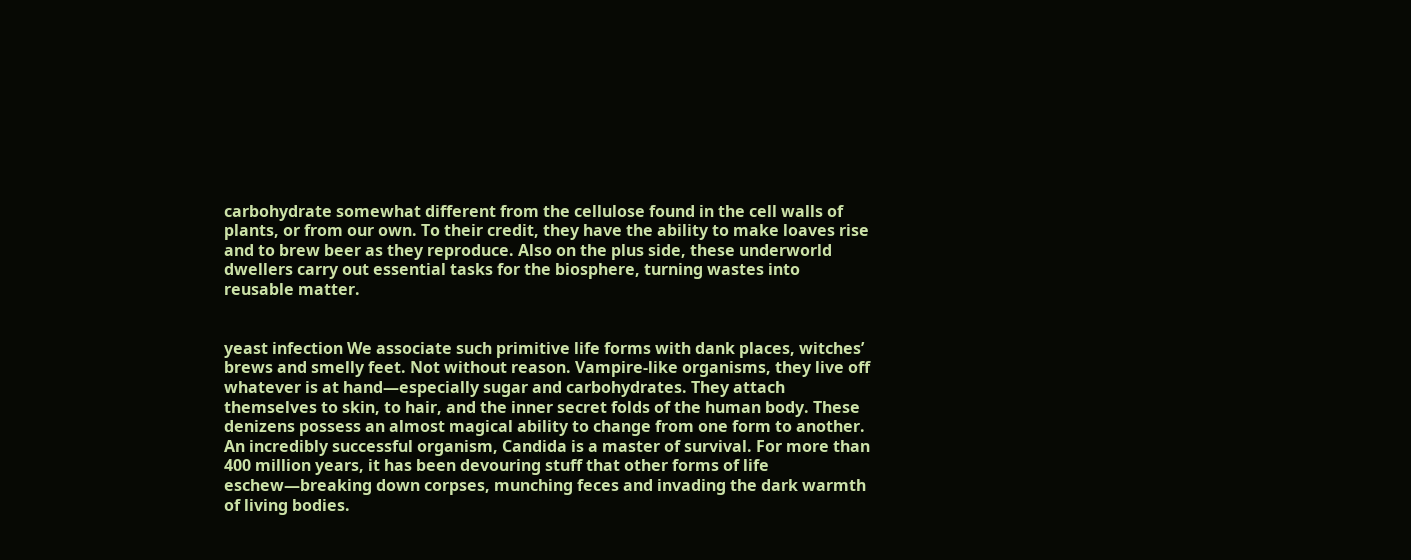carbohydrate somewhat different from the cellulose found in the cell walls of plants, or from our own. To their credit, they have the ability to make loaves rise and to brew beer as they reproduce. Also on the plus side, these underworld dwellers carry out essential tasks for the biosphere, turning wastes into reusable matter.


yeast infection We associate such primitive life forms with dank places, witches’ brews and smelly feet. Not without reason. Vampire-like organisms, they live off whatever is at hand—especially sugar and carbohydrates. They attach themselves to skin, to hair, and the inner secret folds of the human body. These denizens possess an almost magical ability to change from one form to another. An incredibly successful organism, Candida is a master of survival. For more than 400 million years, it has been devouring stuff that other forms of life eschew—breaking down corpses, munching feces and invading the dark warmth of living bodies.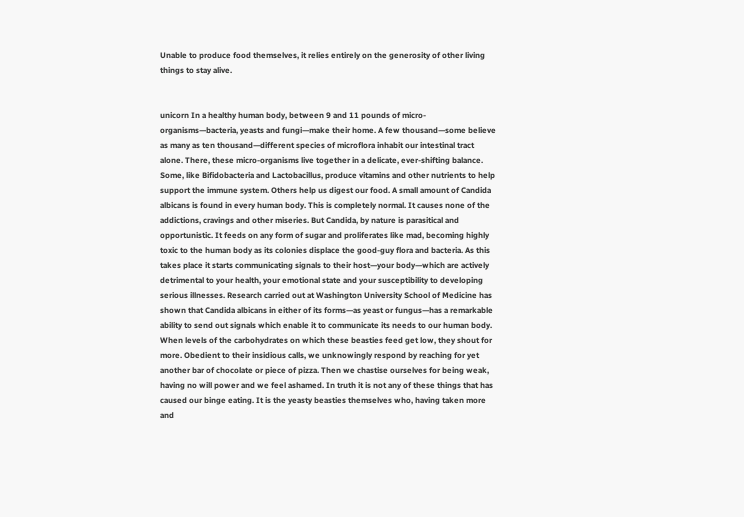Unable to produce food themselves, it relies entirely on the generosity of other living things to stay alive.


unicorn In a healthy human body, between 9 and 11 pounds of micro-organisms—bacteria, yeasts and fungi—make their home. A few thousand—some believe as many as ten thousand—different species of microflora inhabit our intestinal tract alone. There, these micro-organisms live together in a delicate, ever-shifting balance. Some, like Bifidobacteria and Lactobacillus, produce vitamins and other nutrients to help support the immune system. Others help us digest our food. A small amount of Candida albicans is found in every human body. This is completely normal. It causes none of the addictions, cravings and other miseries. But Candida, by nature is parasitical and opportunistic. It feeds on any form of sugar and proliferates like mad, becoming highly toxic to the human body as its colonies displace the good-guy flora and bacteria. As this takes place it starts communicating signals to their host—your body—which are actively detrimental to your health, your emotional state and your susceptibility to developing serious illnesses. Research carried out at Washington University School of Medicine has shown that Candida albicans in either of its forms—as yeast or fungus—has a remarkable ability to send out signals which enable it to communicate its needs to our human body. When levels of the carbohydrates on which these beasties feed get low, they shout for more. Obedient to their insidious calls, we unknowingly respond by reaching for yet another bar of chocolate or piece of pizza. Then we chastise ourselves for being weak, having no will power and we feel ashamed. In truth it is not any of these things that has caused our binge eating. It is the yeasty beasties themselves who, having taken more and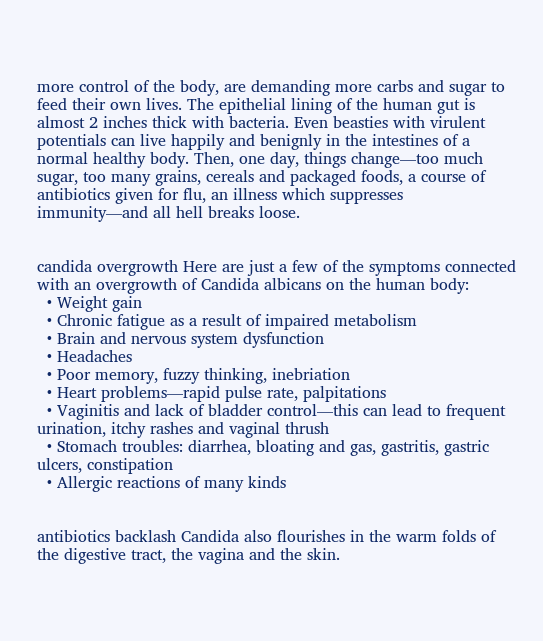more control of the body, are demanding more carbs and sugar to feed their own lives. The epithelial lining of the human gut is almost 2 inches thick with bacteria. Even beasties with virulent potentials can live happily and benignly in the intestines of a normal healthy body. Then, one day, things change—too much sugar, too many grains, cereals and packaged foods, a course of antibiotics given for flu, an illness which suppresses immunity—and all hell breaks loose.


candida overgrowth Here are just a few of the symptoms connected with an overgrowth of Candida albicans on the human body:
  • Weight gain
  • Chronic fatigue as a result of impaired metabolism
  • Brain and nervous system dysfunction
  • Headaches
  • Poor memory, fuzzy thinking, inebriation
  • Heart problems—rapid pulse rate, palpitations
  • Vaginitis and lack of bladder control—this can lead to frequent urination, itchy rashes and vaginal thrush
  • Stomach troubles: diarrhea, bloating and gas, gastritis, gastric ulcers, constipation
  • Allergic reactions of many kinds


antibiotics backlash Candida also flourishes in the warm folds of the digestive tract, the vagina and the skin.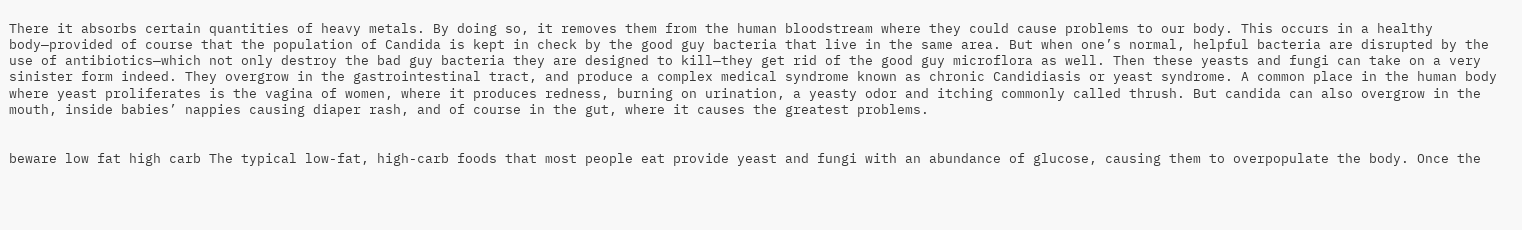There it absorbs certain quantities of heavy metals. By doing so, it removes them from the human bloodstream where they could cause problems to our body. This occurs in a healthy body—provided of course that the population of Candida is kept in check by the good guy bacteria that live in the same area. But when one’s normal, helpful bacteria are disrupted by the use of antibiotics—which not only destroy the bad guy bacteria they are designed to kill—they get rid of the good guy microflora as well. Then these yeasts and fungi can take on a very sinister form indeed. They overgrow in the gastrointestinal tract, and produce a complex medical syndrome known as chronic Candidiasis or yeast syndrome. A common place in the human body where yeast proliferates is the vagina of women, where it produces redness, burning on urination, a yeasty odor and itching commonly called thrush. But candida can also overgrow in the mouth, inside babies’ nappies causing diaper rash, and of course in the gut, where it causes the greatest problems.


beware low fat high carb The typical low-fat, high-carb foods that most people eat provide yeast and fungi with an abundance of glucose, causing them to overpopulate the body. Once the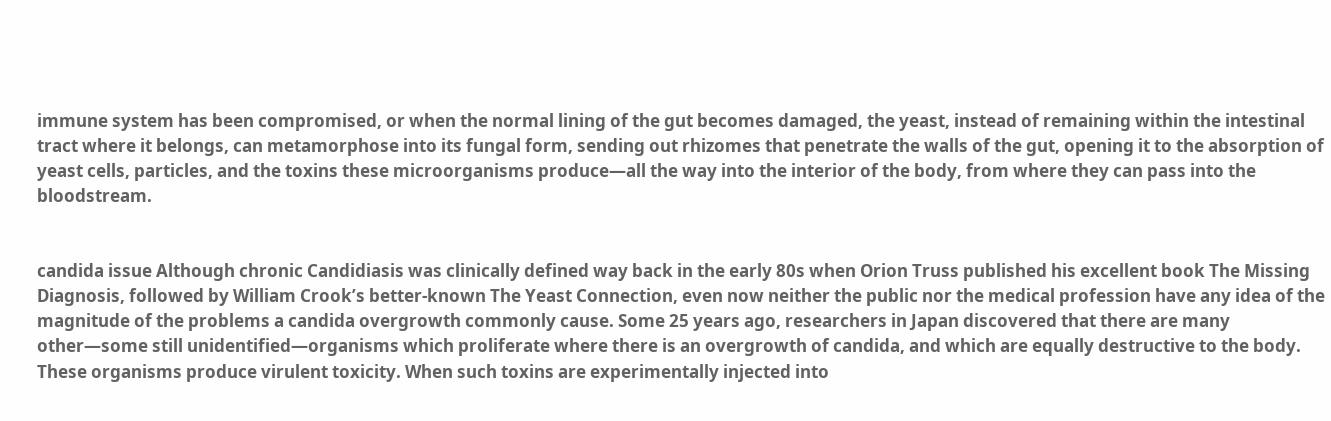immune system has been compromised, or when the normal lining of the gut becomes damaged, the yeast, instead of remaining within the intestinal tract where it belongs, can metamorphose into its fungal form, sending out rhizomes that penetrate the walls of the gut, opening it to the absorption of yeast cells, particles, and the toxins these microorganisms produce—all the way into the interior of the body, from where they can pass into the bloodstream.


candida issue Although chronic Candidiasis was clinically defined way back in the early 80s when Orion Truss published his excellent book The Missing Diagnosis, followed by William Crook’s better-known The Yeast Connection, even now neither the public nor the medical profession have any idea of the magnitude of the problems a candida overgrowth commonly cause. Some 25 years ago, researchers in Japan discovered that there are many other—some still unidentified—organisms which proliferate where there is an overgrowth of candida, and which are equally destructive to the body. These organisms produce virulent toxicity. When such toxins are experimentally injected into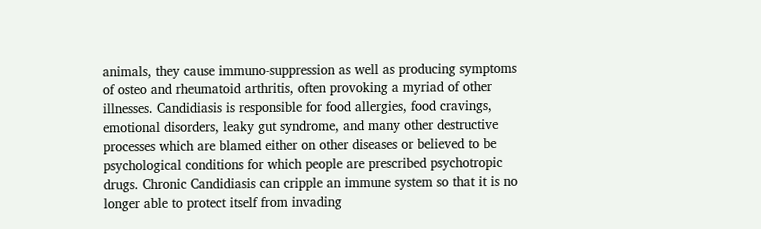animals, they cause immuno-suppression as well as producing symptoms of osteo and rheumatoid arthritis, often provoking a myriad of other illnesses. Candidiasis is responsible for food allergies, food cravings, emotional disorders, leaky gut syndrome, and many other destructive processes which are blamed either on other diseases or believed to be psychological conditions for which people are prescribed psychotropic drugs. Chronic Candidiasis can cripple an immune system so that it is no longer able to protect itself from invading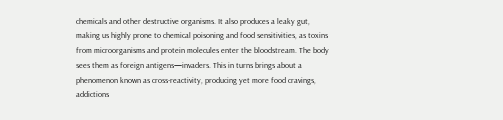chemicals and other destructive organisms. It also produces a leaky gut, making us highly prone to chemical poisoning and food sensitivities, as toxins from microorganisms and protein molecules enter the bloodstream. The body sees them as foreign antigens—invaders. This in turns brings about a phenomenon known as cross-reactivity, producing yet more food cravings, addictions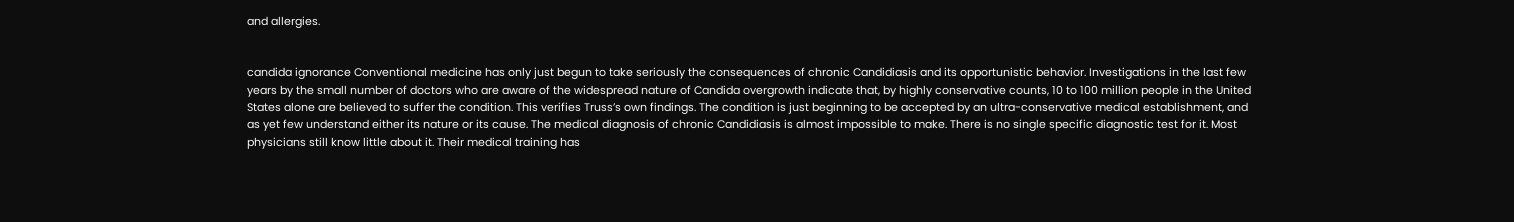and allergies.


candida ignorance Conventional medicine has only just begun to take seriously the consequences of chronic Candidiasis and its opportunistic behavior. Investigations in the last few years by the small number of doctors who are aware of the widespread nature of Candida overgrowth indicate that, by highly conservative counts, 10 to 100 million people in the United States alone are believed to suffer the condition. This verifies Truss’s own findings. The condition is just beginning to be accepted by an ultra-conservative medical establishment, and as yet few understand either its nature or its cause. The medical diagnosis of chronic Candidiasis is almost impossible to make. There is no single specific diagnostic test for it. Most physicians still know little about it. Their medical training has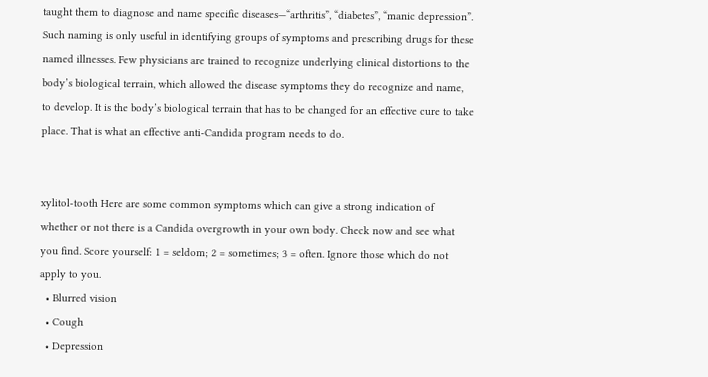taught them to diagnose and name specific diseases—“arthritis”, “diabetes”, “manic depression”. Such naming is only useful in identifying groups of symptoms and prescribing drugs for these named illnesses. Few physicians are trained to recognize underlying clinical distortions to the body’s biological terrain, which allowed the disease symptoms they do recognize and name, to develop. It is the body’s biological terrain that has to be changed for an effective cure to take place. That is what an effective anti-Candida program needs to do.


xylitol-tooth Here are some common symptoms which can give a strong indication of whether or not there is a Candida overgrowth in your own body. Check now and see what you find. Score yourself: 1 = seldom; 2 = sometimes; 3 = often. Ignore those which do not apply to you.
  • Blurred vision
  • Cough
  • Depression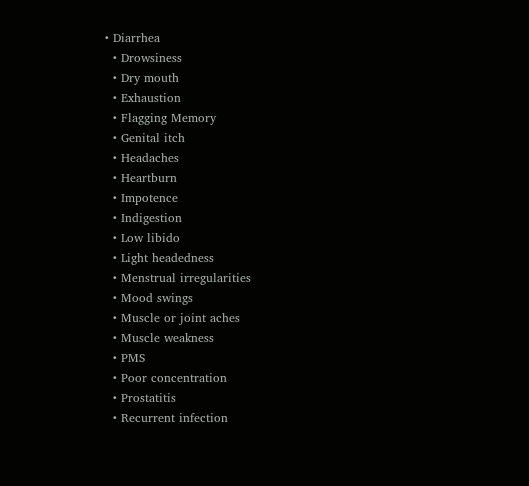• Diarrhea
  • Drowsiness
  • Dry mouth
  • Exhaustion
  • Flagging Memory
  • Genital itch
  • Headaches
  • Heartburn
  • Impotence
  • Indigestion
  • Low libido
  • Light headedness
  • Menstrual irregularities
  • Mood swings
  • Muscle or joint aches
  • Muscle weakness
  • PMS
  • Poor concentration
  • Prostatitis
  • Recurrent infection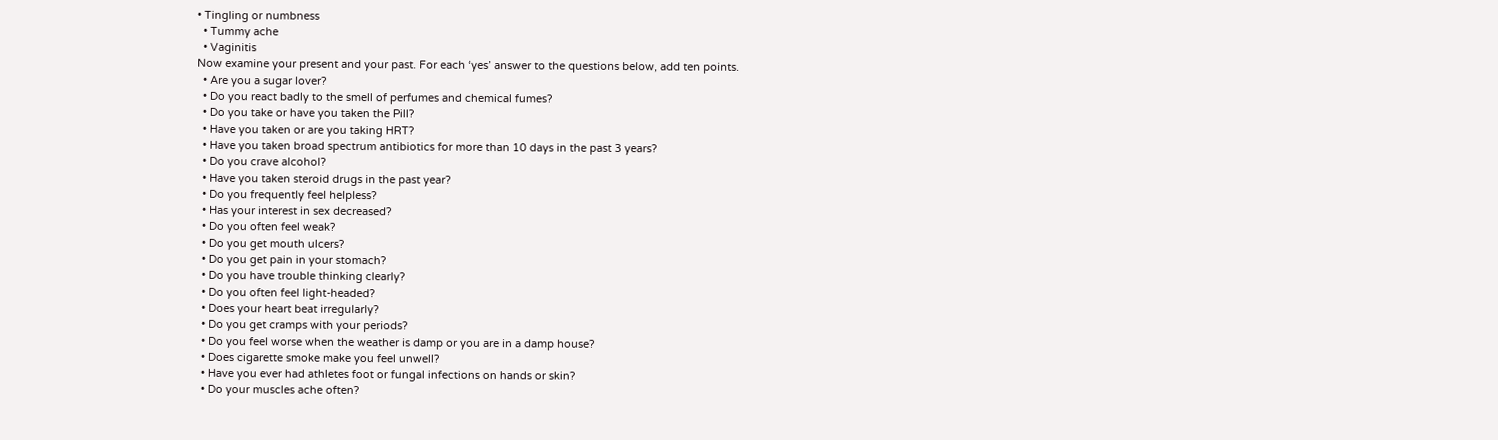• Tingling or numbness
  • Tummy ache
  • Vaginitis
Now examine your present and your past. For each ‘yes’ answer to the questions below, add ten points.
  • Are you a sugar lover?
  • Do you react badly to the smell of perfumes and chemical fumes?
  • Do you take or have you taken the Pill?
  • Have you taken or are you taking HRT?
  • Have you taken broad spectrum antibiotics for more than 10 days in the past 3 years?
  • Do you crave alcohol?
  • Have you taken steroid drugs in the past year?
  • Do you frequently feel helpless?
  • Has your interest in sex decreased?
  • Do you often feel weak?
  • Do you get mouth ulcers?
  • Do you get pain in your stomach?
  • Do you have trouble thinking clearly?
  • Do you often feel light-headed?
  • Does your heart beat irregularly?
  • Do you get cramps with your periods?
  • Do you feel worse when the weather is damp or you are in a damp house?
  • Does cigarette smoke make you feel unwell?
  • Have you ever had athletes foot or fungal infections on hands or skin?
  • Do your muscles ache often?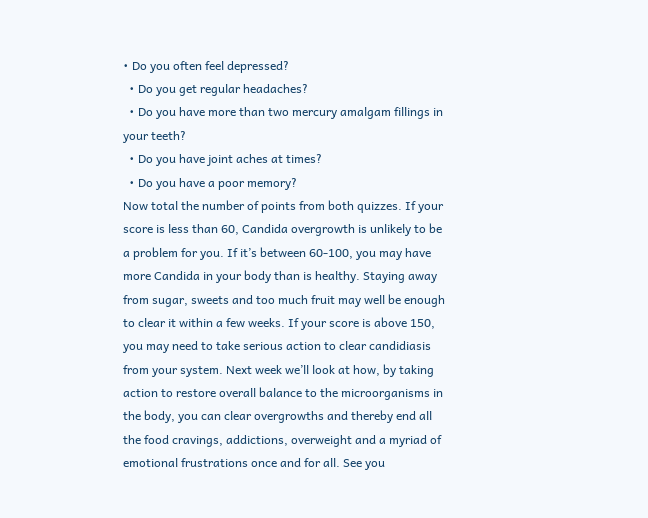• Do you often feel depressed?
  • Do you get regular headaches?
  • Do you have more than two mercury amalgam fillings in your teeth?
  • Do you have joint aches at times?
  • Do you have a poor memory?
Now total the number of points from both quizzes. If your score is less than 60, Candida overgrowth is unlikely to be a problem for you. If it’s between 60-100, you may have more Candida in your body than is healthy. Staying away from sugar, sweets and too much fruit may well be enough to clear it within a few weeks. If your score is above 150, you may need to take serious action to clear candidiasis from your system. Next week we’ll look at how, by taking action to restore overall balance to the microorganisms in the body, you can clear overgrowths and thereby end all the food cravings, addictions, overweight and a myriad of emotional frustrations once and for all. See you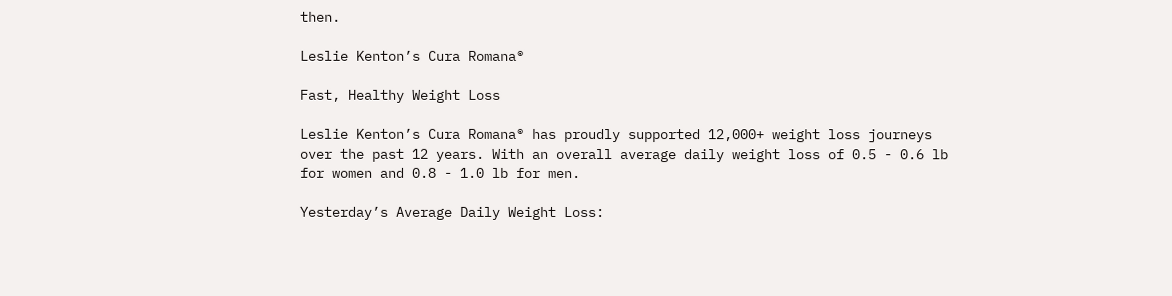then.

Leslie Kenton’s Cura Romana®

Fast, Healthy Weight Loss

Leslie Kenton’s Cura Romana® has proudly supported 12,000+ weight loss journeys over the past 12 years. With an overall average daily weight loss of 0.5 - 0.6 lb for women and 0.8 - 1.0 lb for men.

Yesterday’s Average Daily Weight Loss: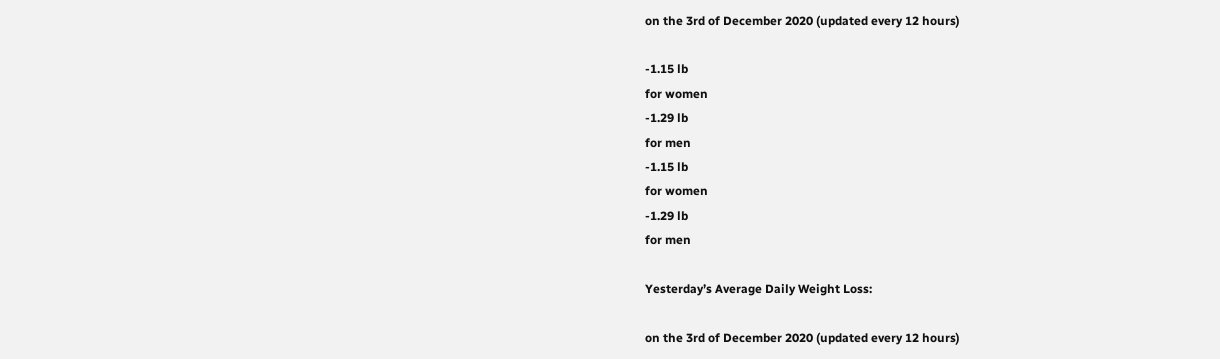on the 3rd of December 2020 (updated every 12 hours)

-1.15 lb
for women
-1.29 lb
for men
-1.15 lb
for women
-1.29 lb
for men

Yesterday’s Average Daily Weight Loss:

on the 3rd of December 2020 (updated every 12 hours)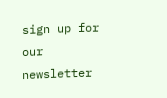sign up for our newsletter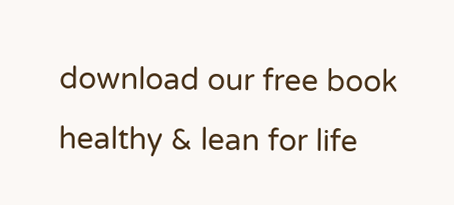download our free book healthy & lean for life